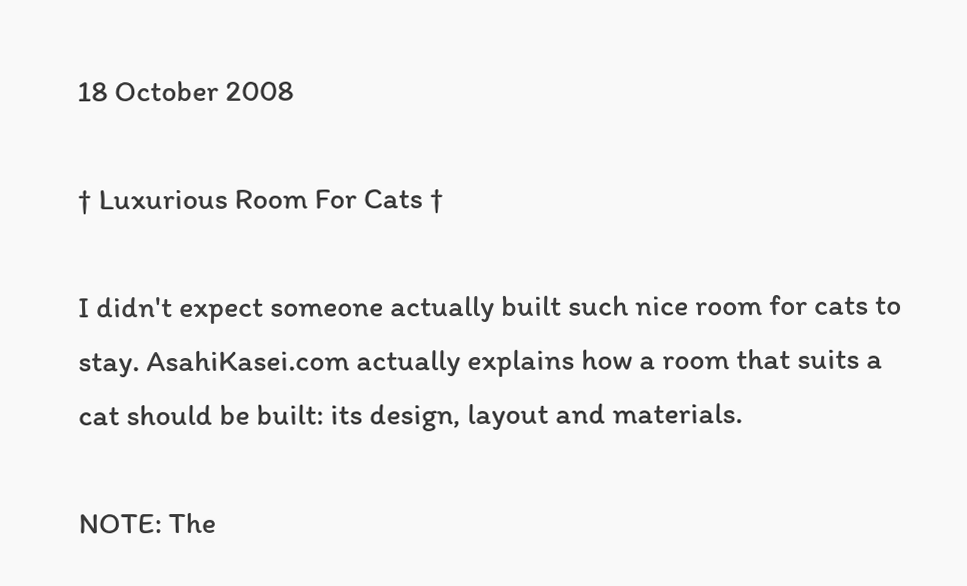18 October 2008

† Luxurious Room For Cats †

I didn't expect someone actually built such nice room for cats to stay. AsahiKasei.com actually explains how a room that suits a cat should be built: its design, layout and materials.

NOTE: The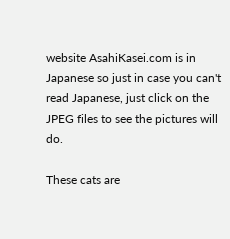website AsahiKasei.com is in Japanese so just in case you can't read Japanese, just click on the JPEG files to see the pictures will do.

These cats are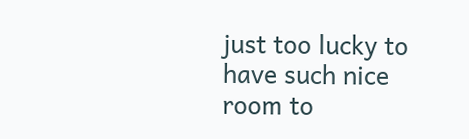just too lucky to have such nice room to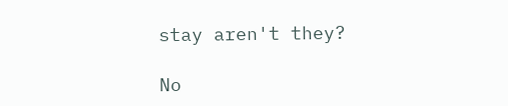stay aren't they?

No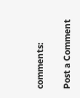comments:

Post a Comment